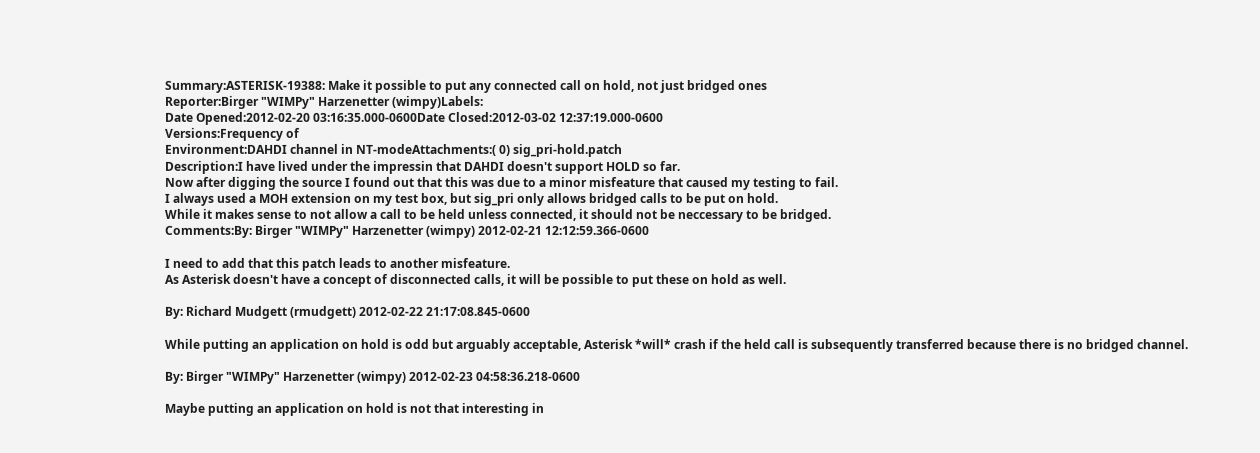Summary:ASTERISK-19388: Make it possible to put any connected call on hold, not just bridged ones
Reporter:Birger "WIMPy" Harzenetter (wimpy)Labels:
Date Opened:2012-02-20 03:16:35.000-0600Date Closed:2012-03-02 12:37:19.000-0600
Versions:Frequency of
Environment:DAHDI channel in NT-modeAttachments:( 0) sig_pri-hold.patch
Description:I have lived under the impressin that DAHDI doesn't support HOLD so far.
Now after digging the source I found out that this was due to a minor misfeature that caused my testing to fail.
I always used a MOH extension on my test box, but sig_pri only allows bridged calls to be put on hold.
While it makes sense to not allow a call to be held unless connected, it should not be neccessary to be bridged.
Comments:By: Birger "WIMPy" Harzenetter (wimpy) 2012-02-21 12:12:59.366-0600

I need to add that this patch leads to another misfeature.
As Asterisk doesn't have a concept of disconnected calls, it will be possible to put these on hold as well.

By: Richard Mudgett (rmudgett) 2012-02-22 21:17:08.845-0600

While putting an application on hold is odd but arguably acceptable, Asterisk *will* crash if the held call is subsequently transferred because there is no bridged channel.

By: Birger "WIMPy" Harzenetter (wimpy) 2012-02-23 04:58:36.218-0600

Maybe putting an application on hold is not that interesting in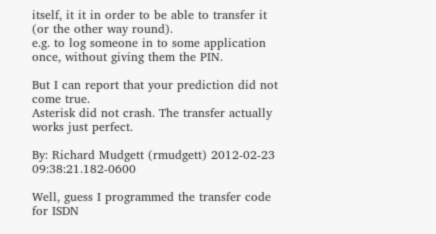itself, it it in order to be able to transfer it (or the other way round).
e.g. to log someone in to some application once, without giving them the PIN.

But I can report that your prediction did not come true.
Asterisk did not crash. The transfer actually works just perfect.

By: Richard Mudgett (rmudgett) 2012-02-23 09:38:21.182-0600

Well, guess I programmed the transfer code for ISDN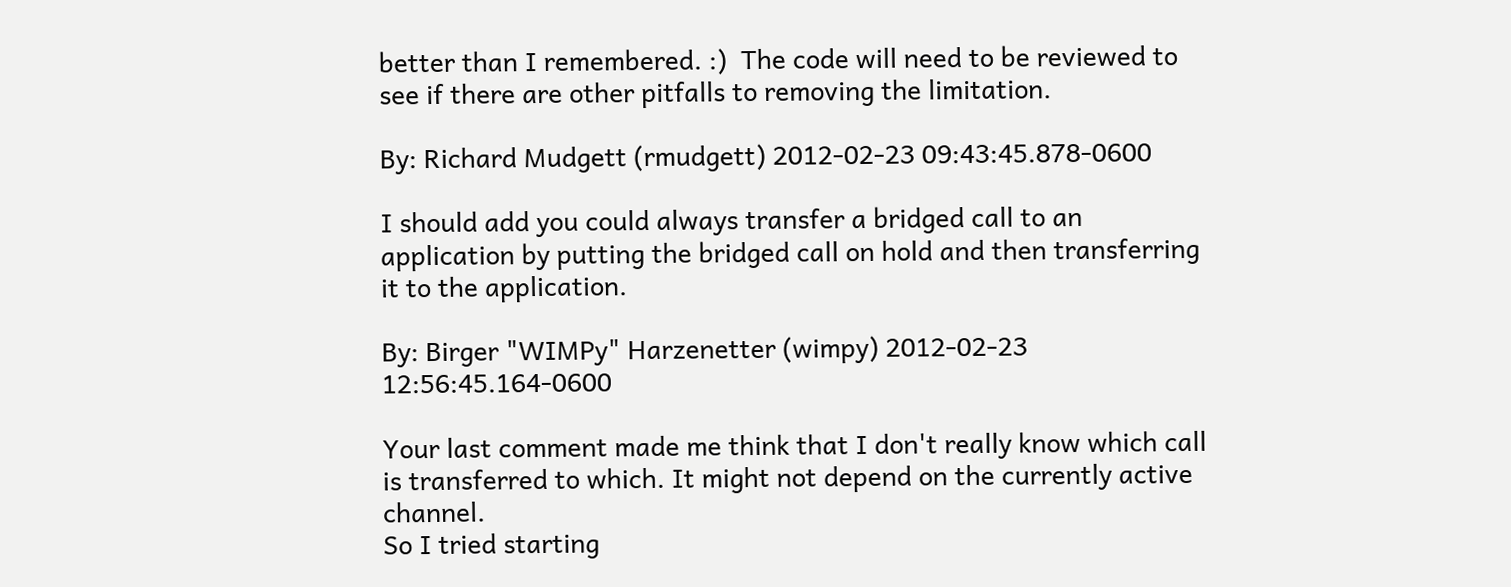better than I remembered. :)  The code will need to be reviewed to see if there are other pitfalls to removing the limitation.

By: Richard Mudgett (rmudgett) 2012-02-23 09:43:45.878-0600

I should add you could always transfer a bridged call to an application by putting the bridged call on hold and then transferring it to the application.

By: Birger "WIMPy" Harzenetter (wimpy) 2012-02-23 12:56:45.164-0600

Your last comment made me think that I don't really know which call is transferred to which. It might not depend on the currently active channel.
So I tried starting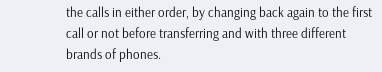the calls in either order, by changing back again to the first call or not before transferring and with three different brands of phones.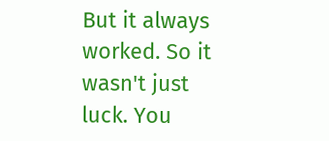But it always worked. So it wasn't just luck. You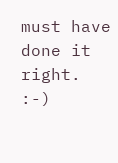must have done it right. :-)